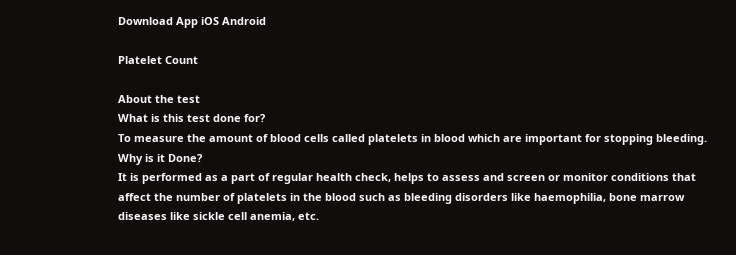Download App iOS Android

Platelet Count

About the test
What is this test done for?
To measure the amount of blood cells called platelets in blood which are important for stopping bleeding.
Why is it Done?
It is performed as a part of regular health check, helps to assess and screen or monitor conditions that affect the number of platelets in the blood such as bleeding disorders like haemophilia, bone marrow diseases like sickle cell anemia, etc.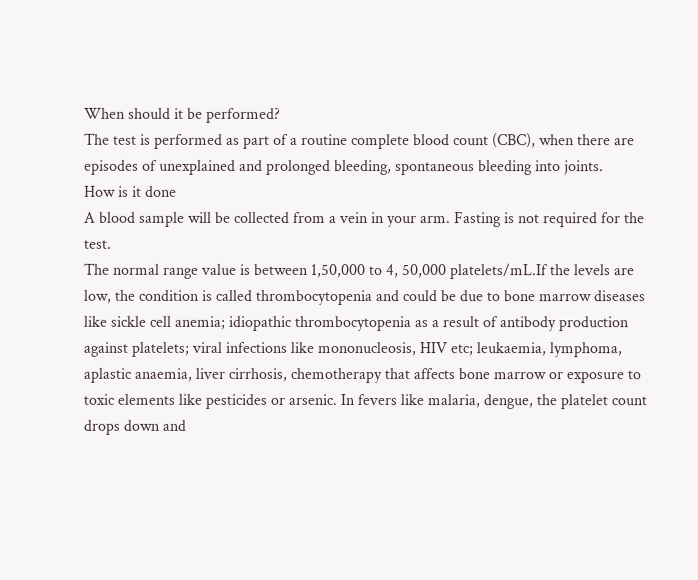When should it be performed?
The test is performed as part of a routine complete blood count (CBC), when there are episodes of unexplained and prolonged bleeding, spontaneous bleeding into joints.
How is it done
A blood sample will be collected from a vein in your arm. Fasting is not required for the test.
The normal range value is between 1,50,000 to 4, 50,000 platelets/mL.If the levels are low, the condition is called thrombocytopenia and could be due to bone marrow diseases like sickle cell anemia; idiopathic thrombocytopenia as a result of antibody production against platelets; viral infections like mononucleosis, HIV etc; leukaemia, lymphoma, aplastic anaemia, liver cirrhosis, chemotherapy that affects bone marrow or exposure to toxic elements like pesticides or arsenic. In fevers like malaria, dengue, the platelet count drops down and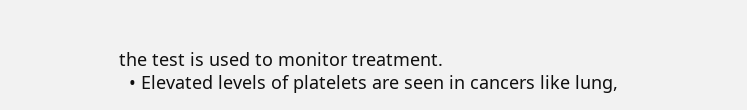the test is used to monitor treatment.
  • Elevated levels of platelets are seen in cancers like lung,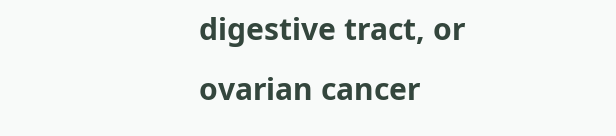digestive tract, or ovarian cancer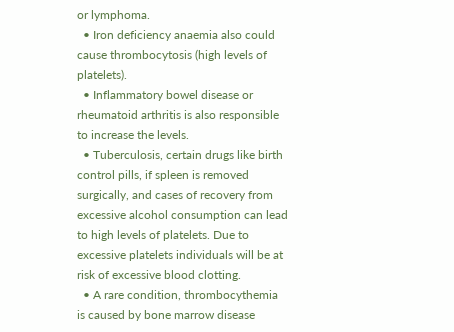or lymphoma.
  • Iron deficiency anaemia also could cause thrombocytosis (high levels of platelets).
  • Inflammatory bowel disease or rheumatoid arthritis is also responsible to increase the levels.
  • Tuberculosis, certain drugs like birth control pills, if spleen is removed surgically, and cases of recovery from excessive alcohol consumption can lead to high levels of platelets. Due to excessive platelets individuals will be at risk of excessive blood clotting.
  • A rare condition, thrombocythemia is caused by bone marrow disease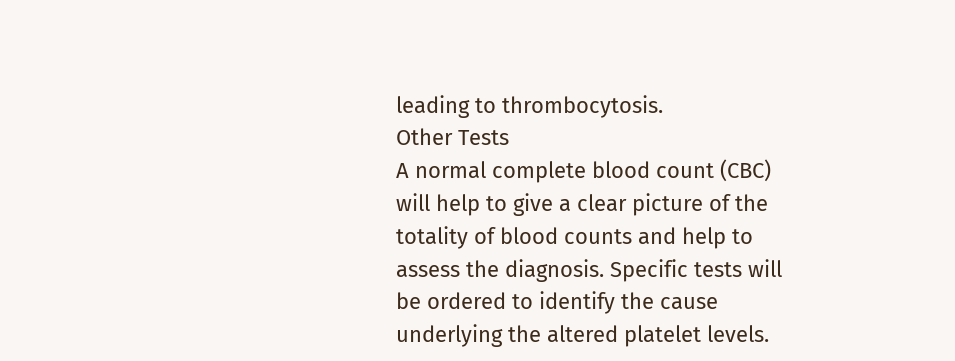leading to thrombocytosis.
Other Tests
A normal complete blood count (CBC) will help to give a clear picture of the totality of blood counts and help to assess the diagnosis. Specific tests will be ordered to identify the cause underlying the altered platelet levels.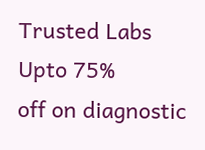Trusted Labs
Upto 75%
off on diagnostic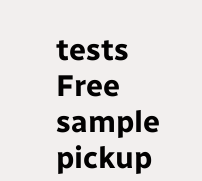tests
Free sample pickup